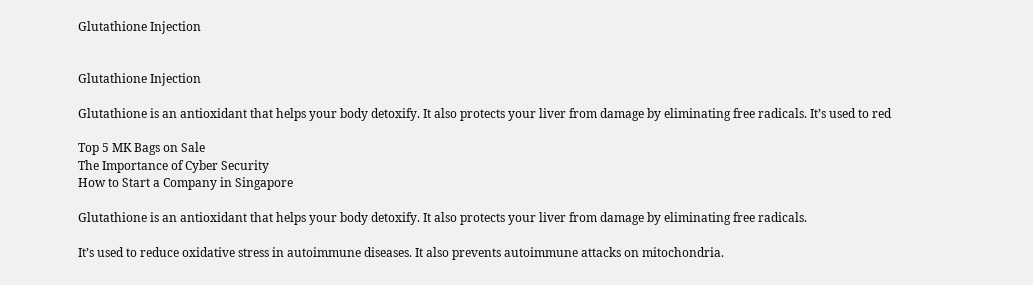Glutathione Injection


Glutathione Injection

Glutathione is an antioxidant that helps your body detoxify. It also protects your liver from damage by eliminating free radicals. It’s used to red

Top 5 MK Bags on Sale
The Importance of Cyber Security
How to Start a Company in Singapore

Glutathione is an antioxidant that helps your body detoxify. It also protects your liver from damage by eliminating free radicals.

It’s used to reduce oxidative stress in autoimmune diseases. It also prevents autoimmune attacks on mitochondria.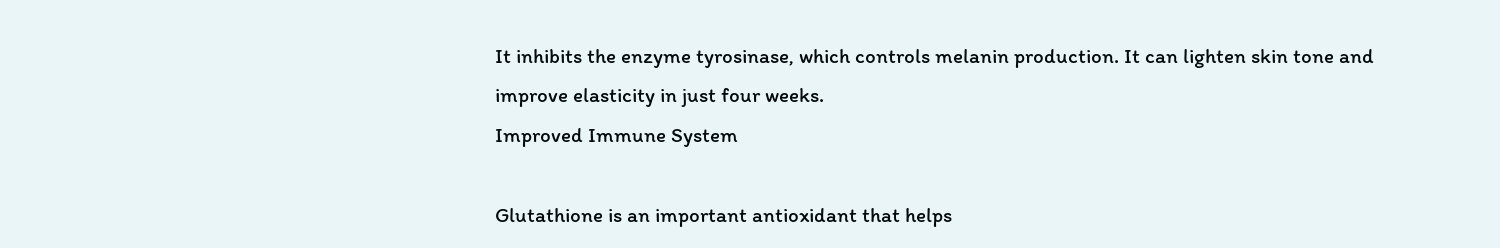It inhibits the enzyme tyrosinase, which controls melanin production. It can lighten skin tone and improve elasticity in just four weeks.
Improved Immune System

Glutathione is an important antioxidant that helps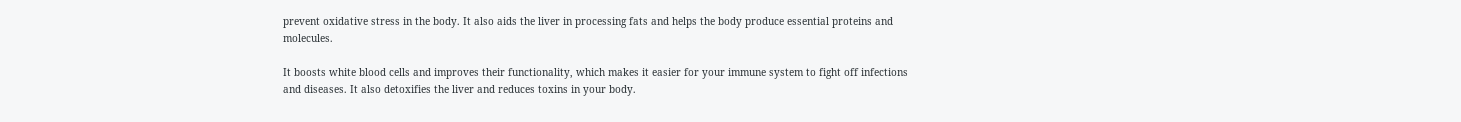prevent oxidative stress in the body. It also aids the liver in processing fats and helps the body produce essential proteins and molecules.

It boosts white blood cells and improves their functionality, which makes it easier for your immune system to fight off infections and diseases. It also detoxifies the liver and reduces toxins in your body.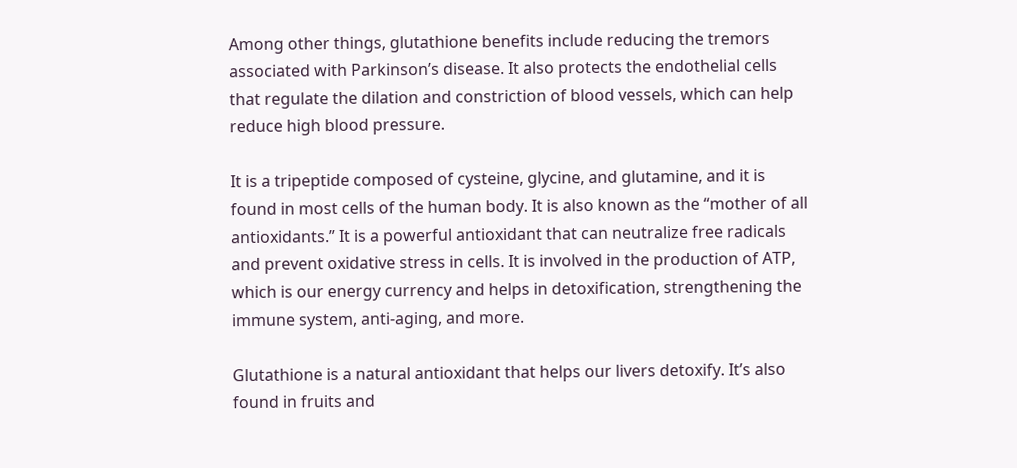Among other things, glutathione benefits include reducing the tremors associated with Parkinson’s disease. It also protects the endothelial cells that regulate the dilation and constriction of blood vessels, which can help reduce high blood pressure.

It is a tripeptide composed of cysteine, glycine, and glutamine, and it is found in most cells of the human body. It is also known as the “mother of all antioxidants.” It is a powerful antioxidant that can neutralize free radicals and prevent oxidative stress in cells. It is involved in the production of ATP, which is our energy currency and helps in detoxification, strengthening the immune system, anti-aging, and more.

Glutathione is a natural antioxidant that helps our livers detoxify. It’s also found in fruits and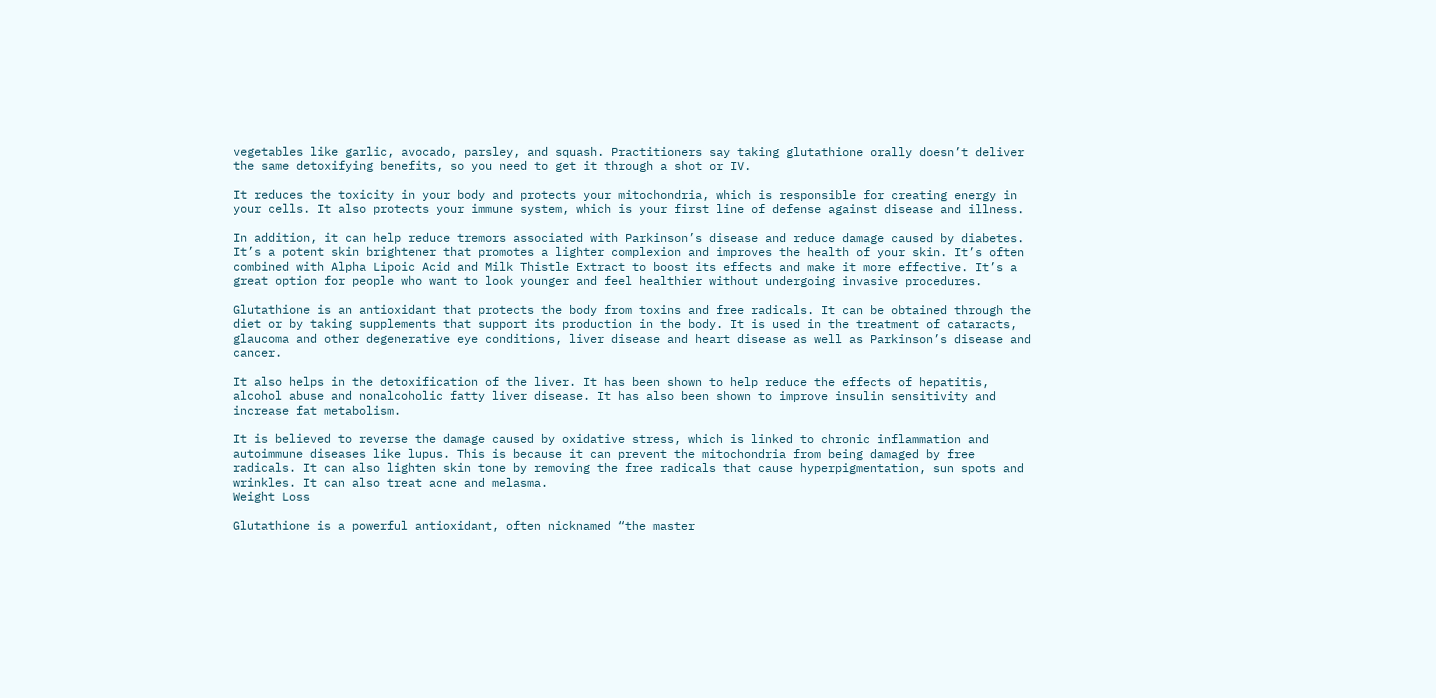vegetables like garlic, avocado, parsley, and squash. Practitioners say taking glutathione orally doesn’t deliver the same detoxifying benefits, so you need to get it through a shot or IV.

It reduces the toxicity in your body and protects your mitochondria, which is responsible for creating energy in your cells. It also protects your immune system, which is your first line of defense against disease and illness.

In addition, it can help reduce tremors associated with Parkinson’s disease and reduce damage caused by diabetes. It’s a potent skin brightener that promotes a lighter complexion and improves the health of your skin. It’s often combined with Alpha Lipoic Acid and Milk Thistle Extract to boost its effects and make it more effective. It’s a great option for people who want to look younger and feel healthier without undergoing invasive procedures.

Glutathione is an antioxidant that protects the body from toxins and free radicals. It can be obtained through the diet or by taking supplements that support its production in the body. It is used in the treatment of cataracts, glaucoma and other degenerative eye conditions, liver disease and heart disease as well as Parkinson’s disease and cancer.

It also helps in the detoxification of the liver. It has been shown to help reduce the effects of hepatitis, alcohol abuse and nonalcoholic fatty liver disease. It has also been shown to improve insulin sensitivity and increase fat metabolism.

It is believed to reverse the damage caused by oxidative stress, which is linked to chronic inflammation and autoimmune diseases like lupus. This is because it can prevent the mitochondria from being damaged by free radicals. It can also lighten skin tone by removing the free radicals that cause hyperpigmentation, sun spots and wrinkles. It can also treat acne and melasma.
Weight Loss

Glutathione is a powerful antioxidant, often nicknamed “the master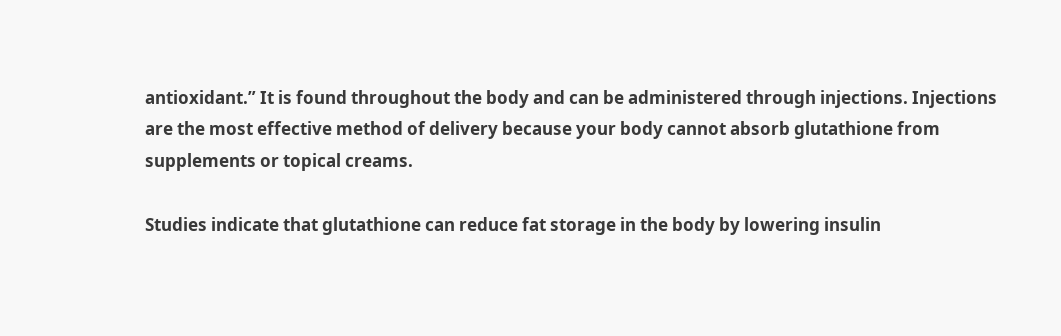antioxidant.” It is found throughout the body and can be administered through injections. Injections are the most effective method of delivery because your body cannot absorb glutathione from supplements or topical creams.

Studies indicate that glutathione can reduce fat storage in the body by lowering insulin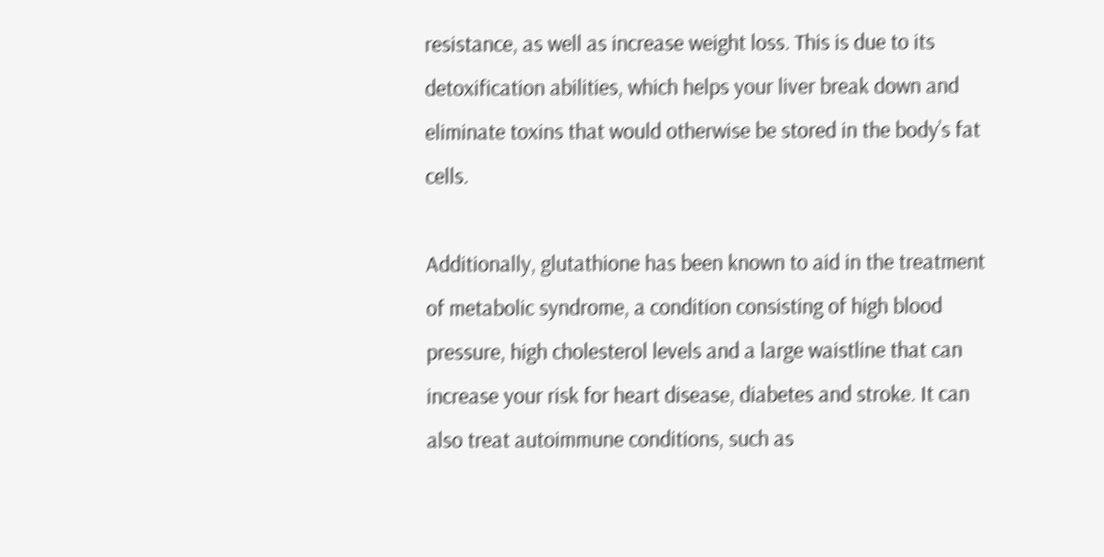resistance, as well as increase weight loss. This is due to its detoxification abilities, which helps your liver break down and eliminate toxins that would otherwise be stored in the body’s fat cells.

Additionally, glutathione has been known to aid in the treatment of metabolic syndrome, a condition consisting of high blood pressure, high cholesterol levels and a large waistline that can increase your risk for heart disease, diabetes and stroke. It can also treat autoimmune conditions, such as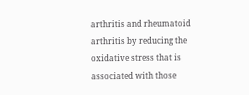arthritis and rheumatoid arthritis by reducing the oxidative stress that is associated with those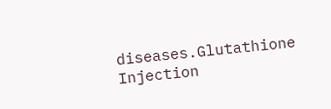diseases.Glutathione Injection